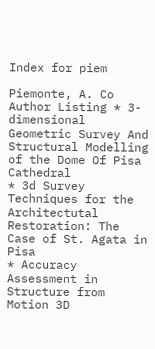Index for piem

Piemonte, A. Co Author Listing * 3-dimensional Geometric Survey And Structural Modelling of the Dome Of Pisa Cathedral
* 3d Survey Techniques for the Architectutal Restoration: The Case of St. Agata in Pisa
* Accuracy Assessment in Structure from Motion 3D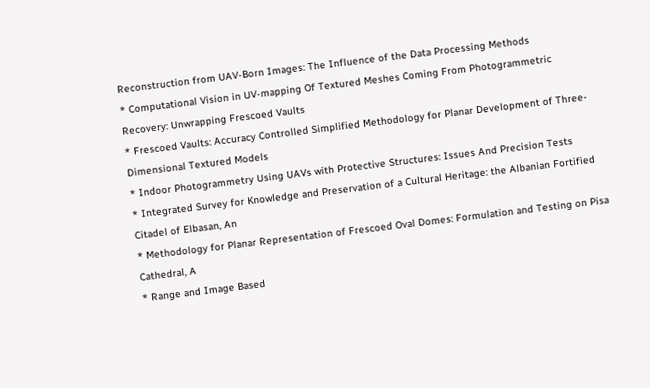Reconstruction from UAV-Born Images: The Influence of the Data Processing Methods
* Computational Vision in UV-mapping Of Textured Meshes Coming From Photogrammetric Recovery: Unwrapping Frescoed Vaults
* Frescoed Vaults: Accuracy Controlled Simplified Methodology for Planar Development of Three-Dimensional Textured Models
* Indoor Photogrammetry Using UAVs with Protective Structures: Issues And Precision Tests
* Integrated Survey for Knowledge and Preservation of a Cultural Heritage: the Albanian Fortified Citadel of Elbasan, An
* Methodology for Planar Representation of Frescoed Oval Domes: Formulation and Testing on Pisa Cathedral, A
* Range and Image Based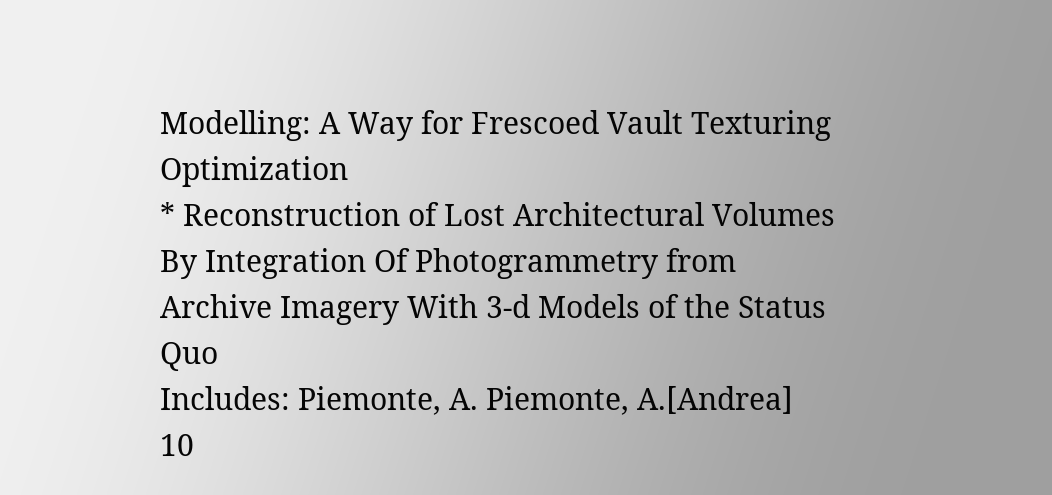Modelling: A Way for Frescoed Vault Texturing Optimization
* Reconstruction of Lost Architectural Volumes By Integration Of Photogrammetry from Archive Imagery With 3-d Models of the Status Quo
Includes: Piemonte, A. Piemonte, A.[Andrea]
10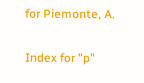for Piemonte, A.

Index for "p"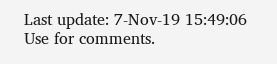Last update: 7-Nov-19 15:49:06
Use for comments.